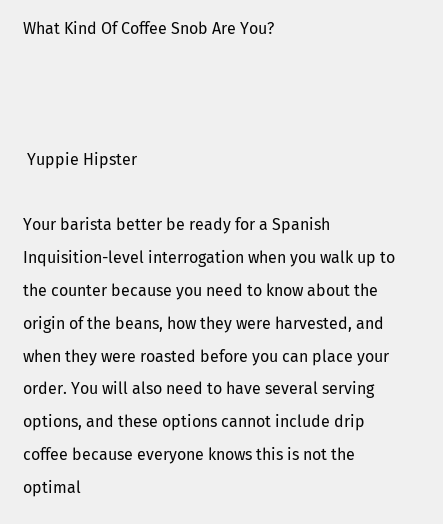What Kind Of Coffee Snob Are You?



 Yuppie Hipster

Your barista better be ready for a Spanish Inquisition-level interrogation when you walk up to the counter because you need to know about the origin of the beans, how they were harvested, and when they were roasted before you can place your order. You will also need to have several serving options, and these options cannot include drip coffee because everyone knows this is not the optimal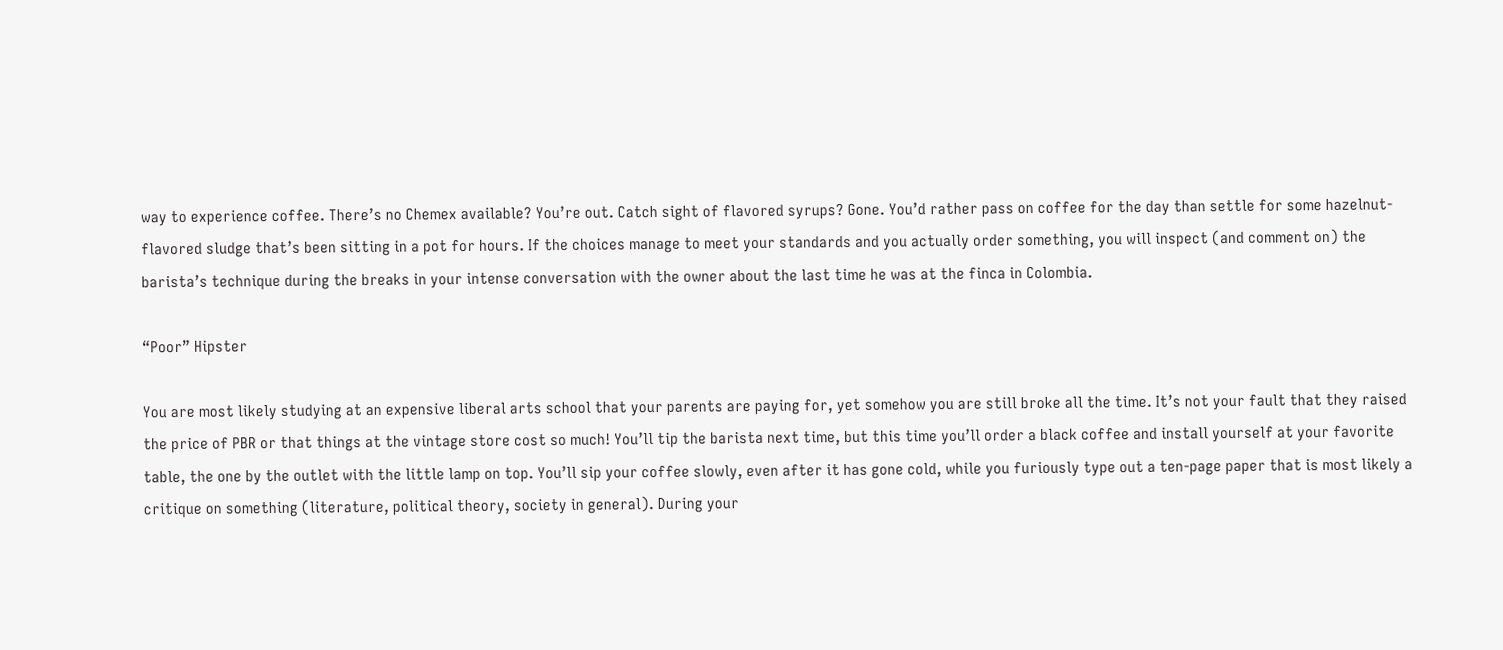way to experience coffee. There’s no Chemex available? You’re out. Catch sight of flavored syrups? Gone. You’d rather pass on coffee for the day than settle for some hazelnut-flavored sludge that’s been sitting in a pot for hours. If the choices manage to meet your standards and you actually order something, you will inspect (and comment on) the barista’s technique during the breaks in your intense conversation with the owner about the last time he was at the finca in Colombia.

“Poor” Hipster

You are most likely studying at an expensive liberal arts school that your parents are paying for, yet somehow you are still broke all the time. It’s not your fault that they raised the price of PBR or that things at the vintage store cost so much! You’ll tip the barista next time, but this time you’ll order a black coffee and install yourself at your favorite table, the one by the outlet with the little lamp on top. You’ll sip your coffee slowly, even after it has gone cold, while you furiously type out a ten-page paper that is most likely a critique on something (literature, political theory, society in general). During your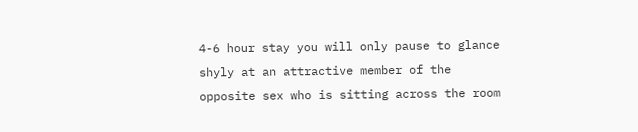4-6 hour stay you will only pause to glance shyly at an attractive member of the opposite sex who is sitting across the room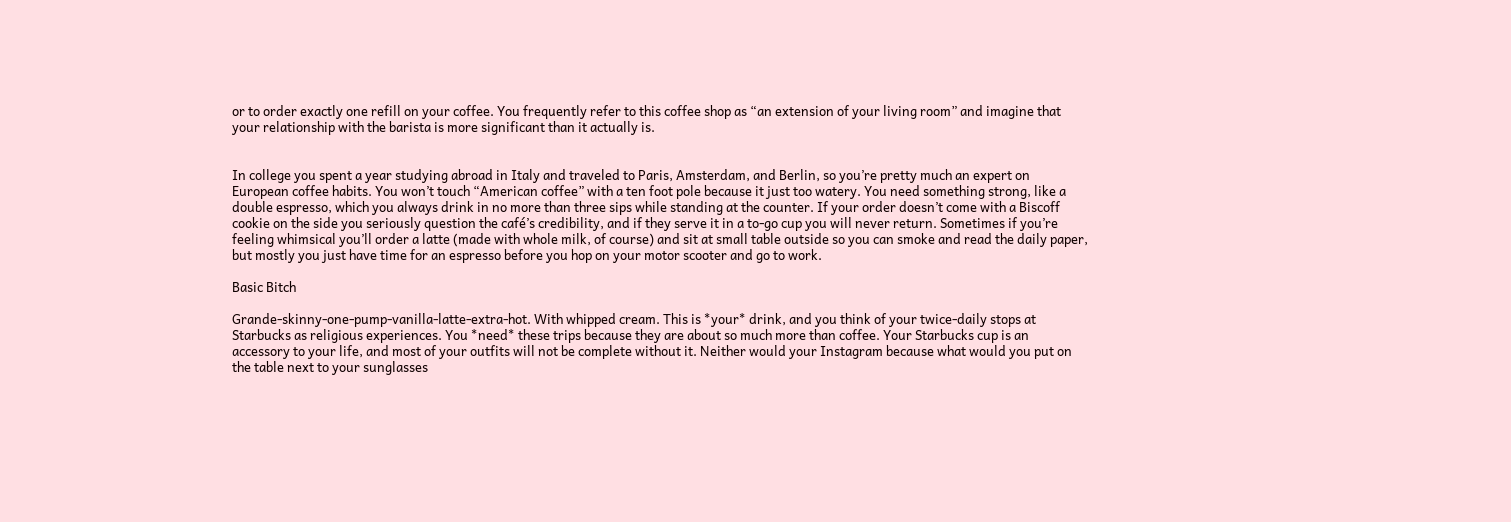or to order exactly one refill on your coffee. You frequently refer to this coffee shop as “an extension of your living room” and imagine that your relationship with the barista is more significant than it actually is.


In college you spent a year studying abroad in Italy and traveled to Paris, Amsterdam, and Berlin, so you’re pretty much an expert on European coffee habits. You won’t touch “American coffee” with a ten foot pole because it just too watery. You need something strong, like a double espresso, which you always drink in no more than three sips while standing at the counter. If your order doesn’t come with a Biscoff cookie on the side you seriously question the café’s credibility, and if they serve it in a to-go cup you will never return. Sometimes if you’re feeling whimsical you’ll order a latte (made with whole milk, of course) and sit at small table outside so you can smoke and read the daily paper, but mostly you just have time for an espresso before you hop on your motor scooter and go to work.

Basic Bitch

Grande-skinny-one-pump-vanilla-latte-extra-hot. With whipped cream. This is *your* drink, and you think of your twice-daily stops at Starbucks as religious experiences. You *need* these trips because they are about so much more than coffee. Your Starbucks cup is an accessory to your life, and most of your outfits will not be complete without it. Neither would your Instagram because what would you put on the table next to your sunglasses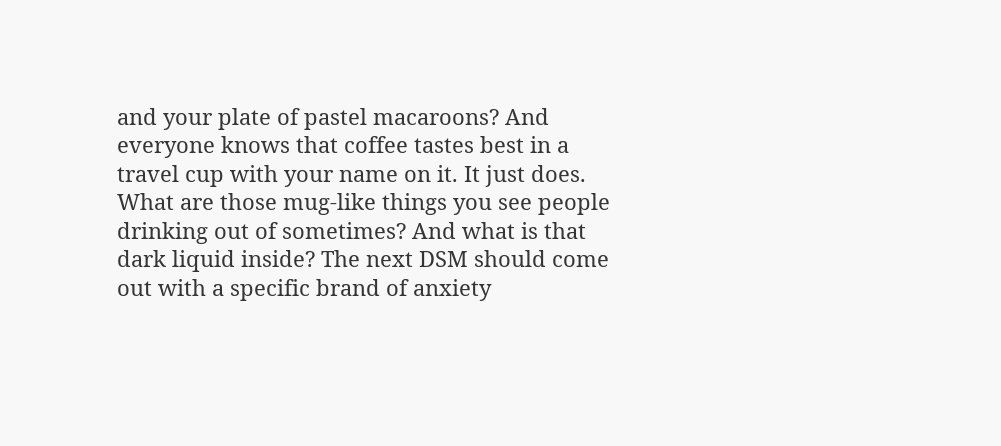and your plate of pastel macaroons? And everyone knows that coffee tastes best in a travel cup with your name on it. It just does. What are those mug-like things you see people drinking out of sometimes? And what is that dark liquid inside? The next DSM should come out with a specific brand of anxiety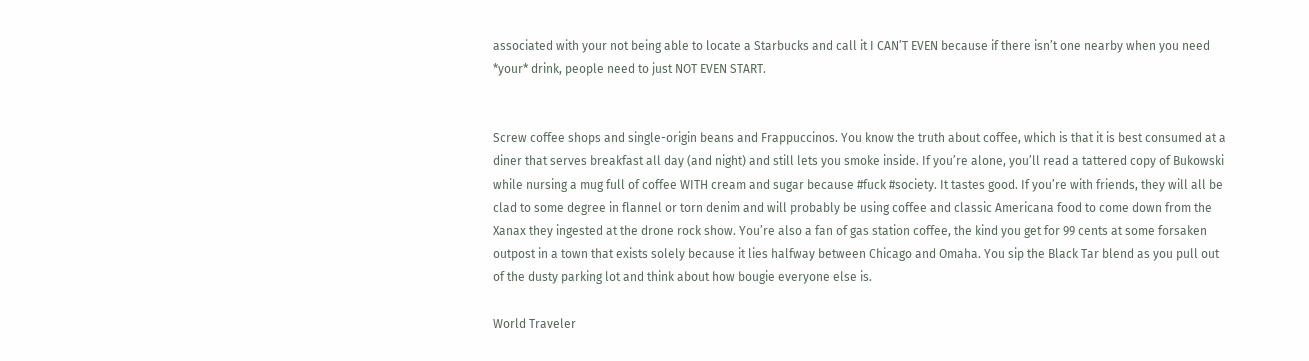associated with your not being able to locate a Starbucks and call it I CAN’T EVEN because if there isn’t one nearby when you need *your* drink, people need to just NOT EVEN START.


Screw coffee shops and single-origin beans and Frappuccinos. You know the truth about coffee, which is that it is best consumed at a diner that serves breakfast all day (and night) and still lets you smoke inside. If you’re alone, you’ll read a tattered copy of Bukowski while nursing a mug full of coffee WITH cream and sugar because #fuck #society. It tastes good. If you’re with friends, they will all be clad to some degree in flannel or torn denim and will probably be using coffee and classic Americana food to come down from the Xanax they ingested at the drone rock show. You’re also a fan of gas station coffee, the kind you get for 99 cents at some forsaken outpost in a town that exists solely because it lies halfway between Chicago and Omaha. You sip the Black Tar blend as you pull out of the dusty parking lot and think about how bougie everyone else is.

World Traveler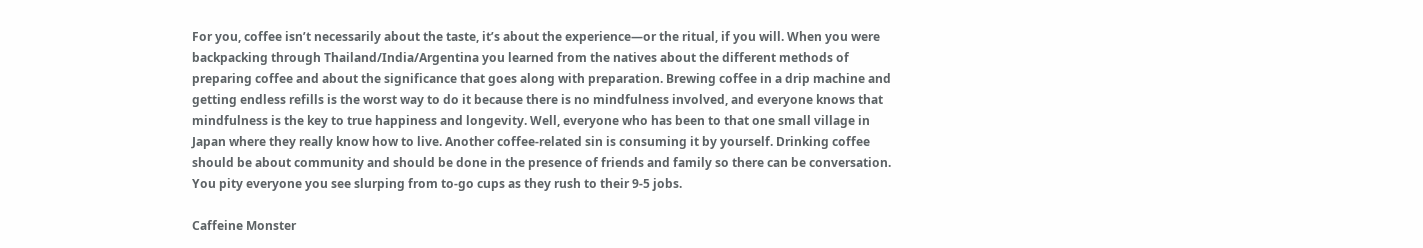For you, coffee isn’t necessarily about the taste, it’s about the experience—or the ritual, if you will. When you were backpacking through Thailand/India/Argentina you learned from the natives about the different methods of preparing coffee and about the significance that goes along with preparation. Brewing coffee in a drip machine and getting endless refills is the worst way to do it because there is no mindfulness involved, and everyone knows that mindfulness is the key to true happiness and longevity. Well, everyone who has been to that one small village in Japan where they really know how to live. Another coffee-related sin is consuming it by yourself. Drinking coffee should be about community and should be done in the presence of friends and family so there can be conversation. You pity everyone you see slurping from to-go cups as they rush to their 9-5 jobs.

Caffeine Monster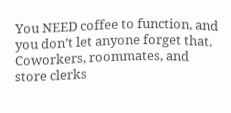You NEED coffee to function, and you don’t let anyone forget that. Coworkers, roommates, and store clerks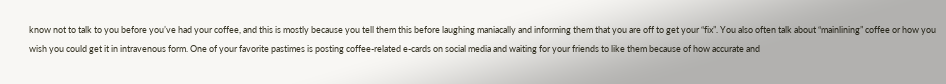know not to talk to you before you’ve had your coffee, and this is mostly because you tell them this before laughing maniacally and informing them that you are off to get your “fix”. You also often talk about “mainlining” coffee or how you wish you could get it in intravenous form. One of your favorite pastimes is posting coffee-related e-cards on social media and waiting for your friends to like them because of how accurate and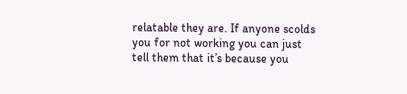relatable they are. If anyone scolds you for not working you can just tell them that it’s because you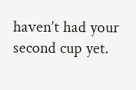haven’t had your second cup yet.